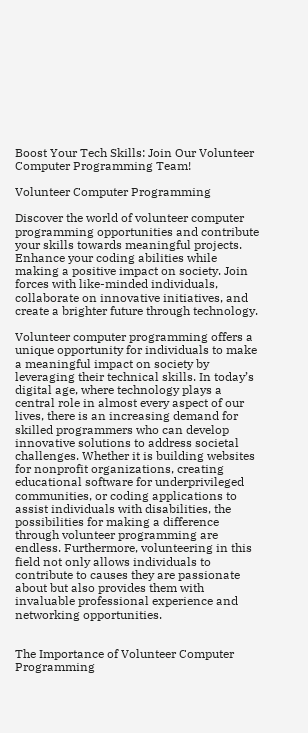Boost Your Tech Skills: Join Our Volunteer Computer Programming Team!

Volunteer Computer Programming

Discover the world of volunteer computer programming opportunities and contribute your skills towards meaningful projects. Enhance your coding abilities while making a positive impact on society. Join forces with like-minded individuals, collaborate on innovative initiatives, and create a brighter future through technology.

Volunteer computer programming offers a unique opportunity for individuals to make a meaningful impact on society by leveraging their technical skills. In today’s digital age, where technology plays a central role in almost every aspect of our lives, there is an increasing demand for skilled programmers who can develop innovative solutions to address societal challenges. Whether it is building websites for nonprofit organizations, creating educational software for underprivileged communities, or coding applications to assist individuals with disabilities, the possibilities for making a difference through volunteer programming are endless. Furthermore, volunteering in this field not only allows individuals to contribute to causes they are passionate about but also provides them with invaluable professional experience and networking opportunities.


The Importance of Volunteer Computer Programming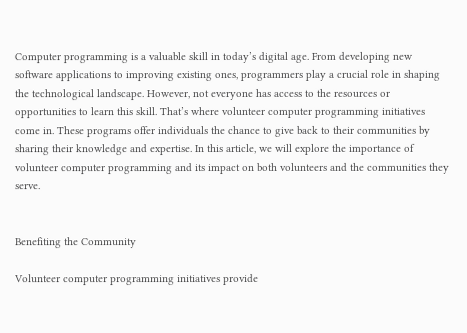Computer programming is a valuable skill in today’s digital age. From developing new software applications to improving existing ones, programmers play a crucial role in shaping the technological landscape. However, not everyone has access to the resources or opportunities to learn this skill. That’s where volunteer computer programming initiatives come in. These programs offer individuals the chance to give back to their communities by sharing their knowledge and expertise. In this article, we will explore the importance of volunteer computer programming and its impact on both volunteers and the communities they serve.


Benefiting the Community

Volunteer computer programming initiatives provide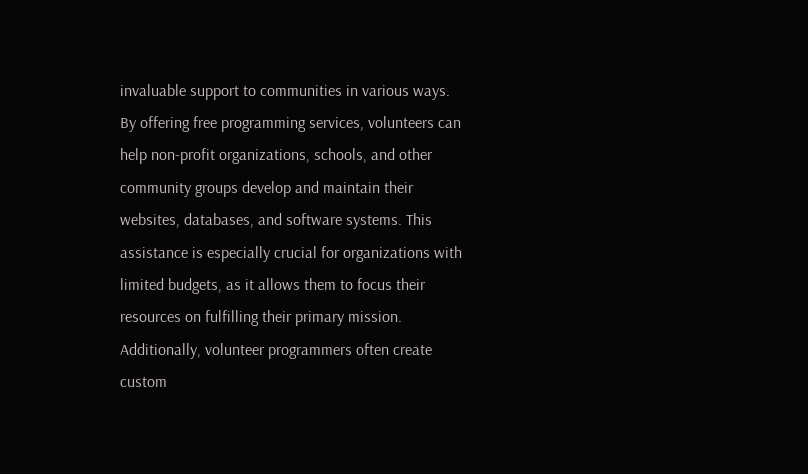invaluable support to communities in various ways. By offering free programming services, volunteers can help non-profit organizations, schools, and other community groups develop and maintain their websites, databases, and software systems. This assistance is especially crucial for organizations with limited budgets, as it allows them to focus their resources on fulfilling their primary mission. Additionally, volunteer programmers often create custom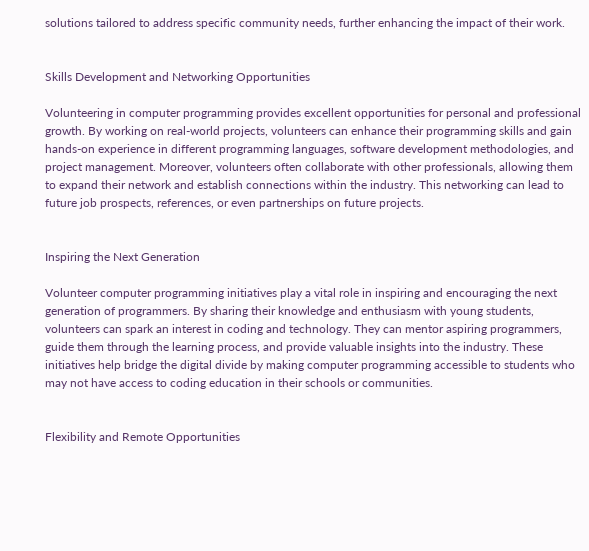solutions tailored to address specific community needs, further enhancing the impact of their work.


Skills Development and Networking Opportunities

Volunteering in computer programming provides excellent opportunities for personal and professional growth. By working on real-world projects, volunteers can enhance their programming skills and gain hands-on experience in different programming languages, software development methodologies, and project management. Moreover, volunteers often collaborate with other professionals, allowing them to expand their network and establish connections within the industry. This networking can lead to future job prospects, references, or even partnerships on future projects.


Inspiring the Next Generation

Volunteer computer programming initiatives play a vital role in inspiring and encouraging the next generation of programmers. By sharing their knowledge and enthusiasm with young students, volunteers can spark an interest in coding and technology. They can mentor aspiring programmers, guide them through the learning process, and provide valuable insights into the industry. These initiatives help bridge the digital divide by making computer programming accessible to students who may not have access to coding education in their schools or communities.


Flexibility and Remote Opportunities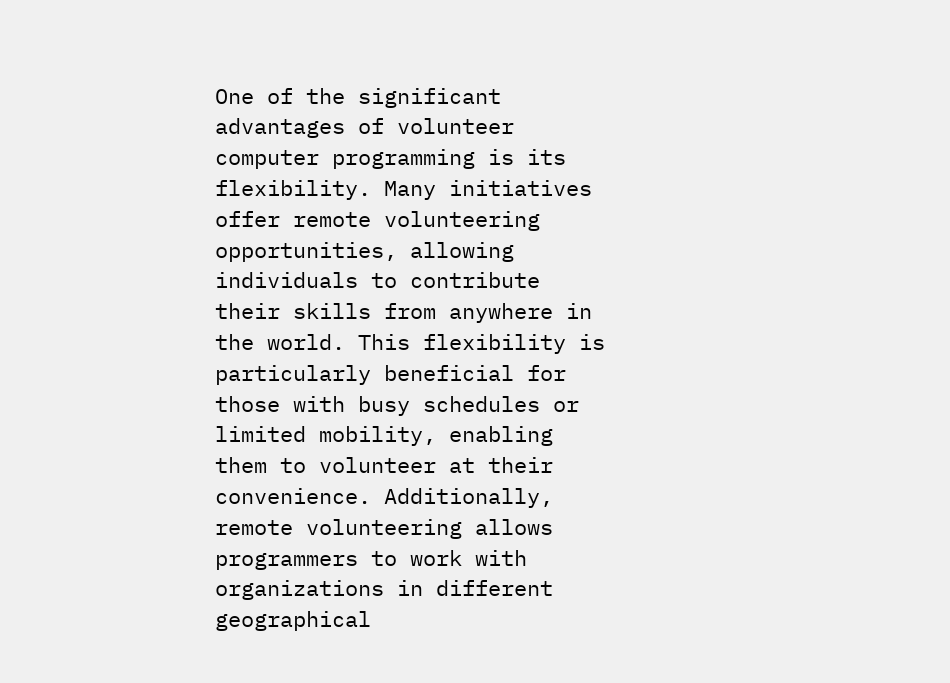One of the significant advantages of volunteer computer programming is its flexibility. Many initiatives offer remote volunteering opportunities, allowing individuals to contribute their skills from anywhere in the world. This flexibility is particularly beneficial for those with busy schedules or limited mobility, enabling them to volunteer at their convenience. Additionally, remote volunteering allows programmers to work with organizations in different geographical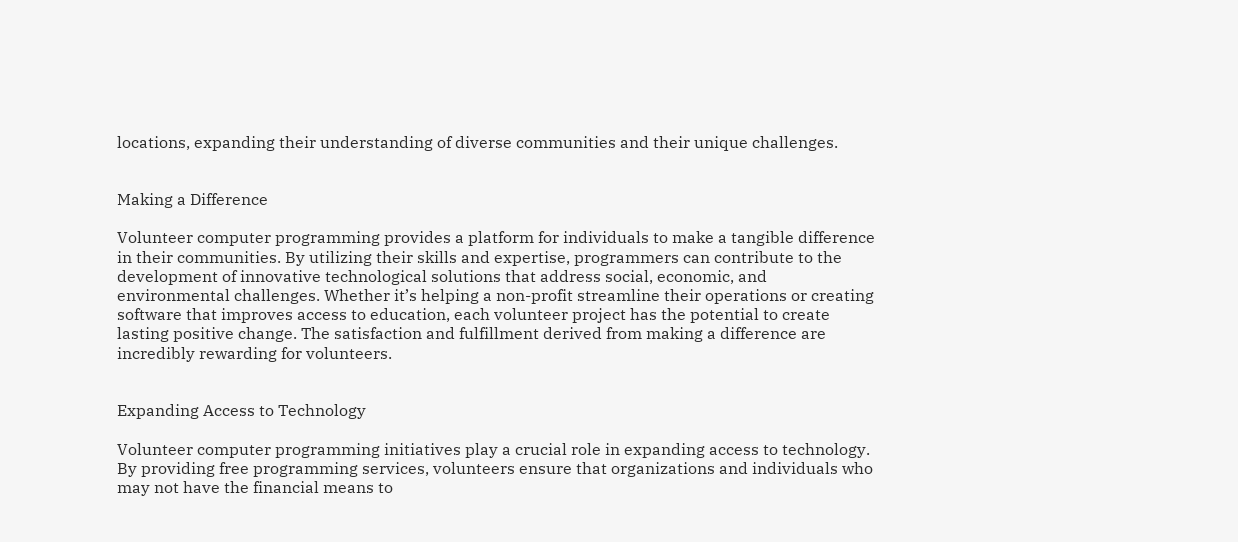locations, expanding their understanding of diverse communities and their unique challenges.


Making a Difference

Volunteer computer programming provides a platform for individuals to make a tangible difference in their communities. By utilizing their skills and expertise, programmers can contribute to the development of innovative technological solutions that address social, economic, and environmental challenges. Whether it’s helping a non-profit streamline their operations or creating software that improves access to education, each volunteer project has the potential to create lasting positive change. The satisfaction and fulfillment derived from making a difference are incredibly rewarding for volunteers.


Expanding Access to Technology

Volunteer computer programming initiatives play a crucial role in expanding access to technology. By providing free programming services, volunteers ensure that organizations and individuals who may not have the financial means to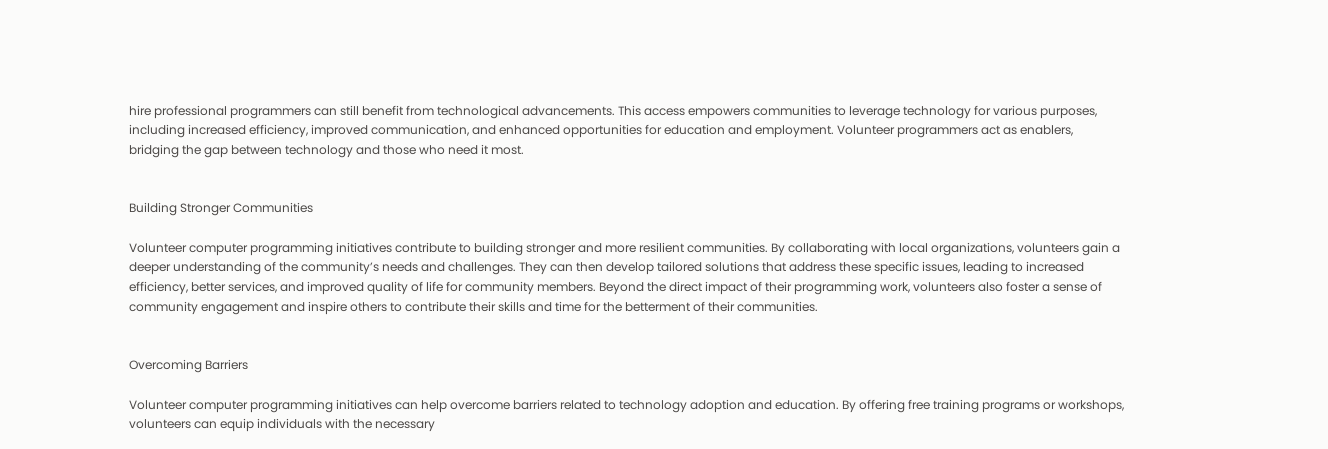hire professional programmers can still benefit from technological advancements. This access empowers communities to leverage technology for various purposes, including increased efficiency, improved communication, and enhanced opportunities for education and employment. Volunteer programmers act as enablers, bridging the gap between technology and those who need it most.


Building Stronger Communities

Volunteer computer programming initiatives contribute to building stronger and more resilient communities. By collaborating with local organizations, volunteers gain a deeper understanding of the community’s needs and challenges. They can then develop tailored solutions that address these specific issues, leading to increased efficiency, better services, and improved quality of life for community members. Beyond the direct impact of their programming work, volunteers also foster a sense of community engagement and inspire others to contribute their skills and time for the betterment of their communities.


Overcoming Barriers

Volunteer computer programming initiatives can help overcome barriers related to technology adoption and education. By offering free training programs or workshops, volunteers can equip individuals with the necessary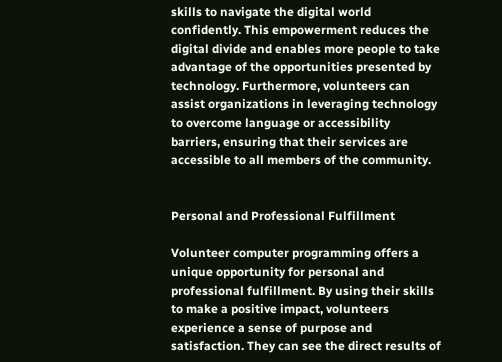skills to navigate the digital world confidently. This empowerment reduces the digital divide and enables more people to take advantage of the opportunities presented by technology. Furthermore, volunteers can assist organizations in leveraging technology to overcome language or accessibility barriers, ensuring that their services are accessible to all members of the community.


Personal and Professional Fulfillment

Volunteer computer programming offers a unique opportunity for personal and professional fulfillment. By using their skills to make a positive impact, volunteers experience a sense of purpose and satisfaction. They can see the direct results of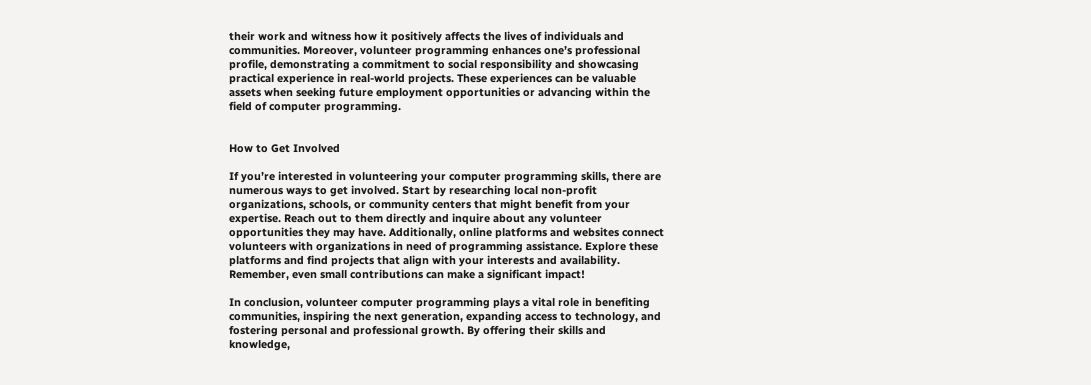their work and witness how it positively affects the lives of individuals and communities. Moreover, volunteer programming enhances one’s professional profile, demonstrating a commitment to social responsibility and showcasing practical experience in real-world projects. These experiences can be valuable assets when seeking future employment opportunities or advancing within the field of computer programming.


How to Get Involved

If you’re interested in volunteering your computer programming skills, there are numerous ways to get involved. Start by researching local non-profit organizations, schools, or community centers that might benefit from your expertise. Reach out to them directly and inquire about any volunteer opportunities they may have. Additionally, online platforms and websites connect volunteers with organizations in need of programming assistance. Explore these platforms and find projects that align with your interests and availability. Remember, even small contributions can make a significant impact!

In conclusion, volunteer computer programming plays a vital role in benefiting communities, inspiring the next generation, expanding access to technology, and fostering personal and professional growth. By offering their skills and knowledge,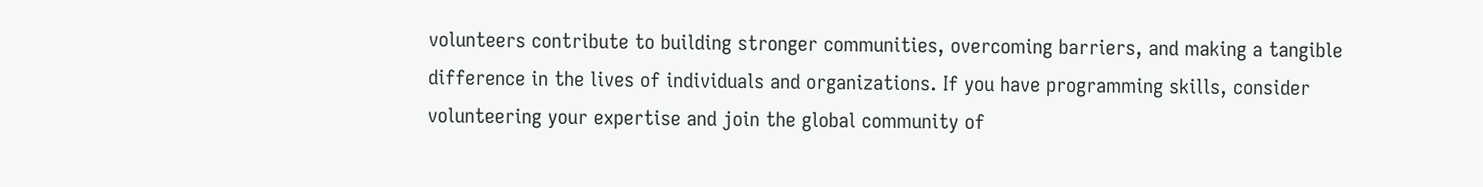volunteers contribute to building stronger communities, overcoming barriers, and making a tangible difference in the lives of individuals and organizations. If you have programming skills, consider volunteering your expertise and join the global community of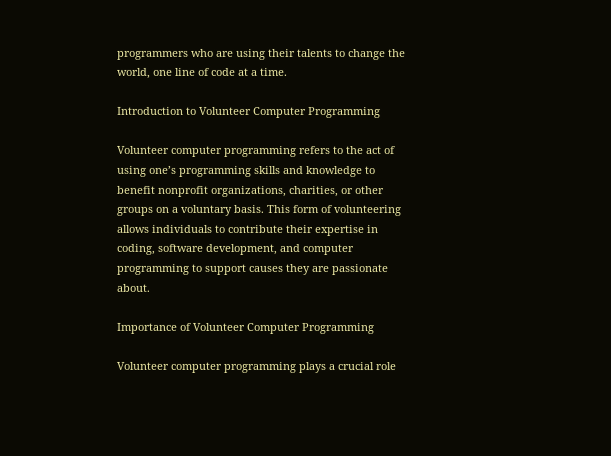programmers who are using their talents to change the world, one line of code at a time.

Introduction to Volunteer Computer Programming

Volunteer computer programming refers to the act of using one’s programming skills and knowledge to benefit nonprofit organizations, charities, or other groups on a voluntary basis. This form of volunteering allows individuals to contribute their expertise in coding, software development, and computer programming to support causes they are passionate about.

Importance of Volunteer Computer Programming

Volunteer computer programming plays a crucial role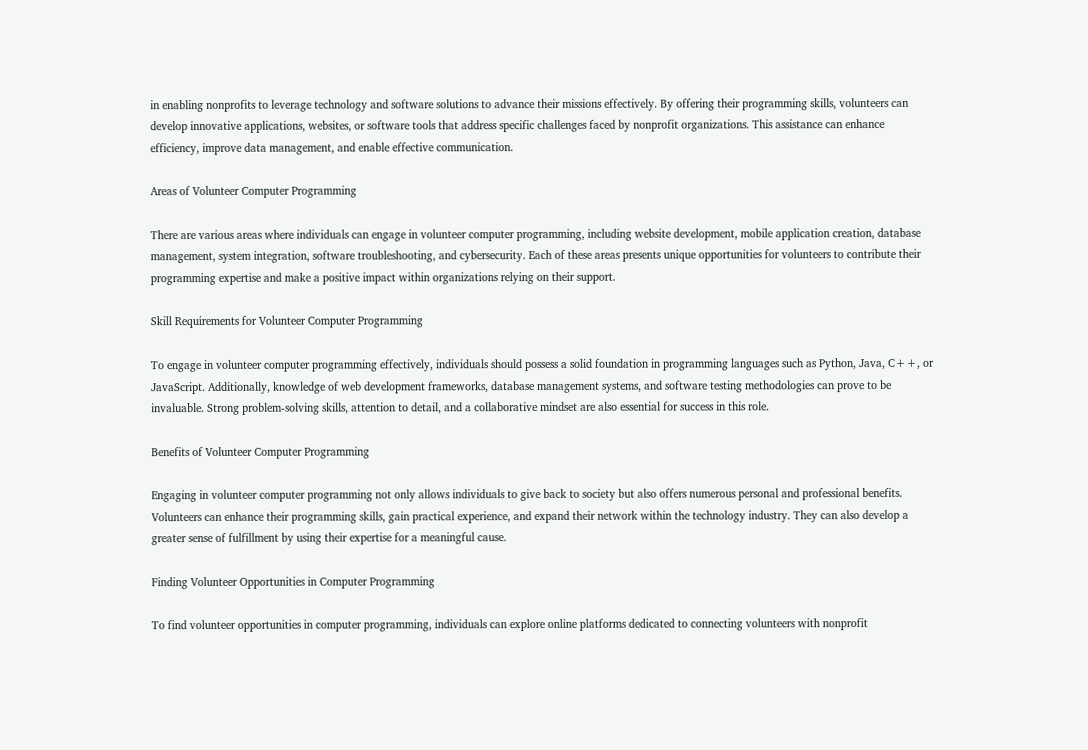in enabling nonprofits to leverage technology and software solutions to advance their missions effectively. By offering their programming skills, volunteers can develop innovative applications, websites, or software tools that address specific challenges faced by nonprofit organizations. This assistance can enhance efficiency, improve data management, and enable effective communication.

Areas of Volunteer Computer Programming

There are various areas where individuals can engage in volunteer computer programming, including website development, mobile application creation, database management, system integration, software troubleshooting, and cybersecurity. Each of these areas presents unique opportunities for volunteers to contribute their programming expertise and make a positive impact within organizations relying on their support.

Skill Requirements for Volunteer Computer Programming

To engage in volunteer computer programming effectively, individuals should possess a solid foundation in programming languages such as Python, Java, C++, or JavaScript. Additionally, knowledge of web development frameworks, database management systems, and software testing methodologies can prove to be invaluable. Strong problem-solving skills, attention to detail, and a collaborative mindset are also essential for success in this role.

Benefits of Volunteer Computer Programming

Engaging in volunteer computer programming not only allows individuals to give back to society but also offers numerous personal and professional benefits. Volunteers can enhance their programming skills, gain practical experience, and expand their network within the technology industry. They can also develop a greater sense of fulfillment by using their expertise for a meaningful cause.

Finding Volunteer Opportunities in Computer Programming

To find volunteer opportunities in computer programming, individuals can explore online platforms dedicated to connecting volunteers with nonprofit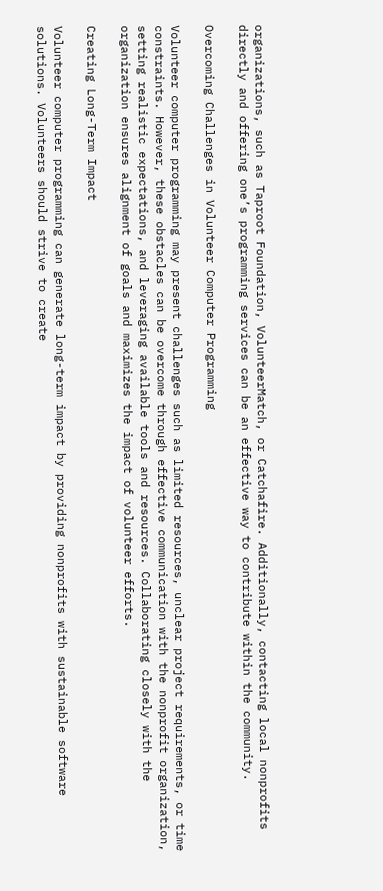organizations, such as Taproot Foundation, VolunteerMatch, or Catchafire. Additionally, contacting local nonprofits directly and offering one’s programming services can be an effective way to contribute within the community.

Overcoming Challenges in Volunteer Computer Programming

Volunteer computer programming may present challenges such as limited resources, unclear project requirements, or time constraints. However, these obstacles can be overcome through effective communication with the nonprofit organization, setting realistic expectations, and leveraging available tools and resources. Collaborating closely with the organization ensures alignment of goals and maximizes the impact of volunteer efforts.

Creating Long-Term Impact

Volunteer computer programming can generate long-term impact by providing nonprofits with sustainable software solutions. Volunteers should strive to create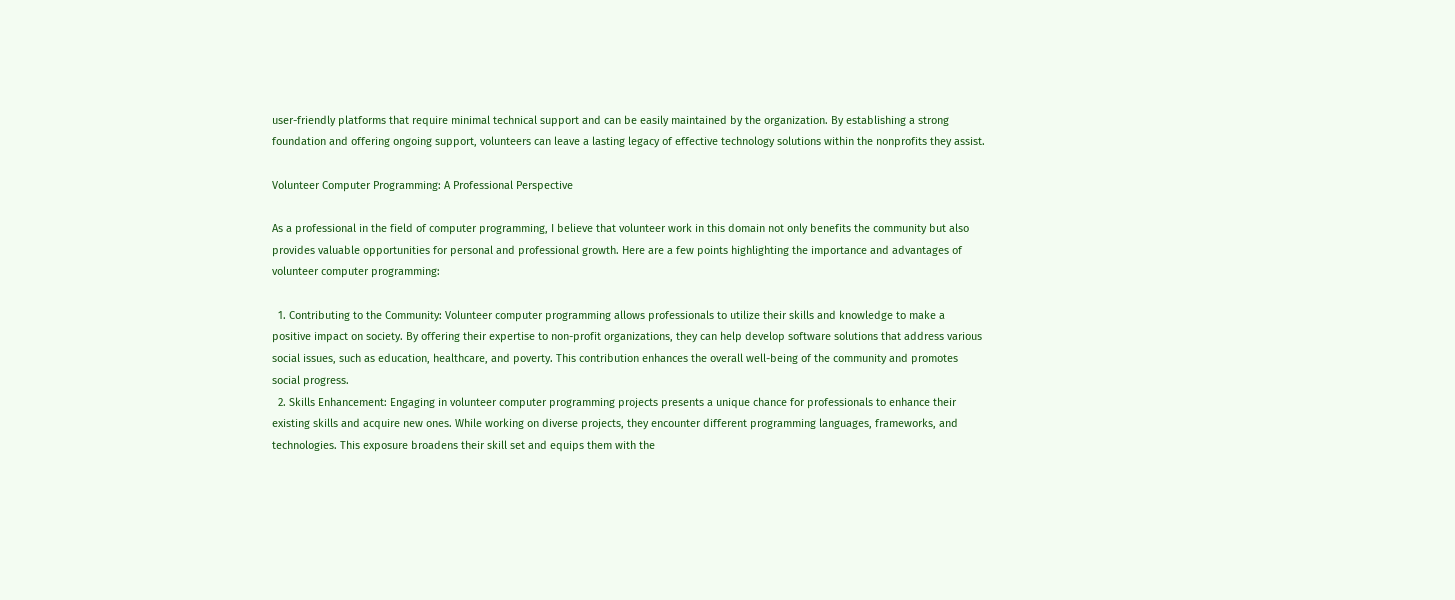user-friendly platforms that require minimal technical support and can be easily maintained by the organization. By establishing a strong foundation and offering ongoing support, volunteers can leave a lasting legacy of effective technology solutions within the nonprofits they assist.

Volunteer Computer Programming: A Professional Perspective

As a professional in the field of computer programming, I believe that volunteer work in this domain not only benefits the community but also provides valuable opportunities for personal and professional growth. Here are a few points highlighting the importance and advantages of volunteer computer programming:

  1. Contributing to the Community: Volunteer computer programming allows professionals to utilize their skills and knowledge to make a positive impact on society. By offering their expertise to non-profit organizations, they can help develop software solutions that address various social issues, such as education, healthcare, and poverty. This contribution enhances the overall well-being of the community and promotes social progress.
  2. Skills Enhancement: Engaging in volunteer computer programming projects presents a unique chance for professionals to enhance their existing skills and acquire new ones. While working on diverse projects, they encounter different programming languages, frameworks, and technologies. This exposure broadens their skill set and equips them with the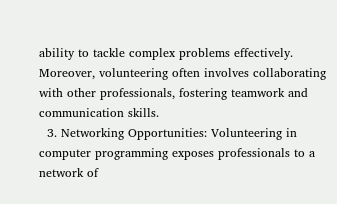ability to tackle complex problems effectively. Moreover, volunteering often involves collaborating with other professionals, fostering teamwork and communication skills.
  3. Networking Opportunities: Volunteering in computer programming exposes professionals to a network of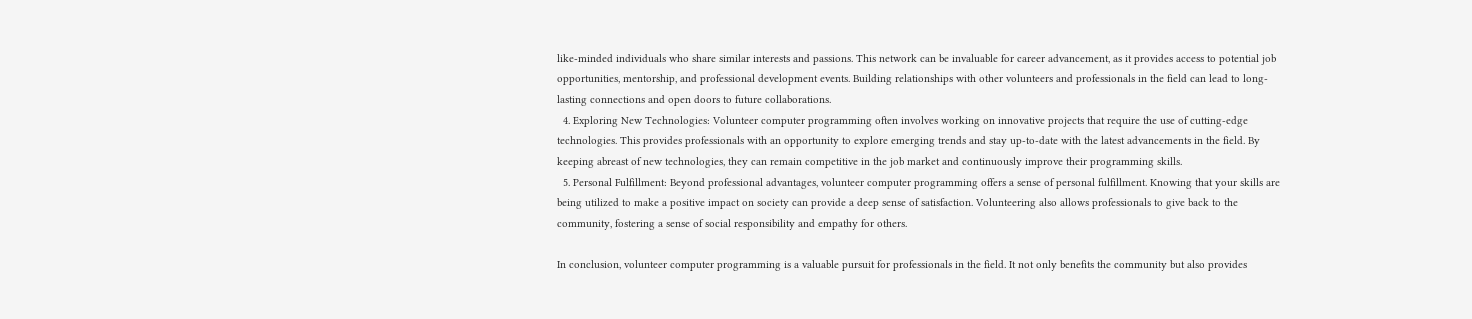like-minded individuals who share similar interests and passions. This network can be invaluable for career advancement, as it provides access to potential job opportunities, mentorship, and professional development events. Building relationships with other volunteers and professionals in the field can lead to long-lasting connections and open doors to future collaborations.
  4. Exploring New Technologies: Volunteer computer programming often involves working on innovative projects that require the use of cutting-edge technologies. This provides professionals with an opportunity to explore emerging trends and stay up-to-date with the latest advancements in the field. By keeping abreast of new technologies, they can remain competitive in the job market and continuously improve their programming skills.
  5. Personal Fulfillment: Beyond professional advantages, volunteer computer programming offers a sense of personal fulfillment. Knowing that your skills are being utilized to make a positive impact on society can provide a deep sense of satisfaction. Volunteering also allows professionals to give back to the community, fostering a sense of social responsibility and empathy for others.

In conclusion, volunteer computer programming is a valuable pursuit for professionals in the field. It not only benefits the community but also provides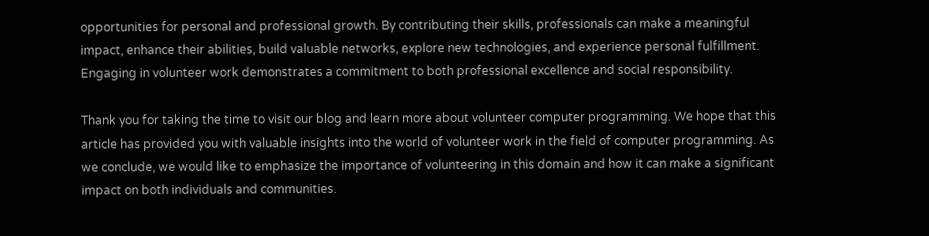opportunities for personal and professional growth. By contributing their skills, professionals can make a meaningful impact, enhance their abilities, build valuable networks, explore new technologies, and experience personal fulfillment. Engaging in volunteer work demonstrates a commitment to both professional excellence and social responsibility.

Thank you for taking the time to visit our blog and learn more about volunteer computer programming. We hope that this article has provided you with valuable insights into the world of volunteer work in the field of computer programming. As we conclude, we would like to emphasize the importance of volunteering in this domain and how it can make a significant impact on both individuals and communities.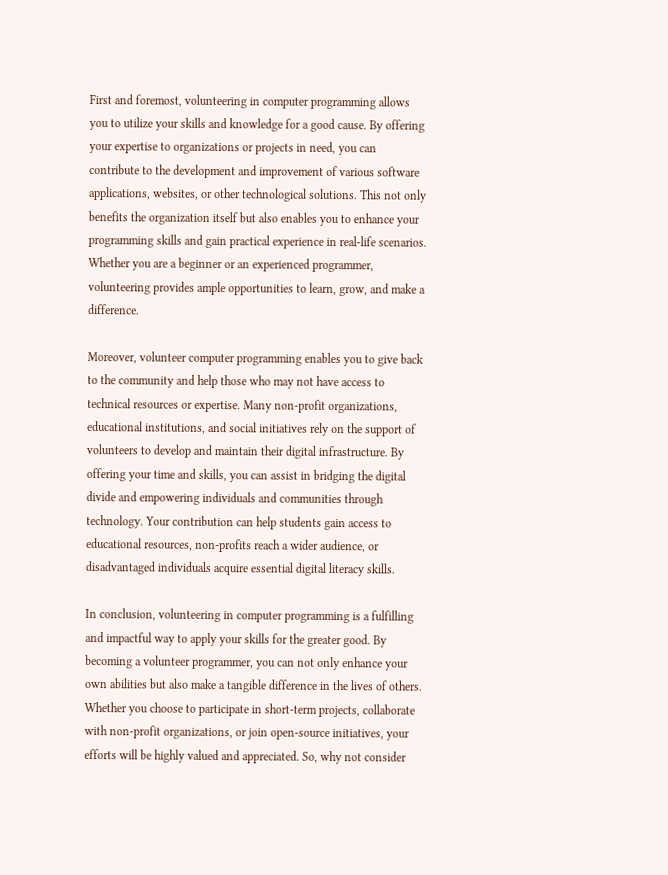First and foremost, volunteering in computer programming allows you to utilize your skills and knowledge for a good cause. By offering your expertise to organizations or projects in need, you can contribute to the development and improvement of various software applications, websites, or other technological solutions. This not only benefits the organization itself but also enables you to enhance your programming skills and gain practical experience in real-life scenarios. Whether you are a beginner or an experienced programmer, volunteering provides ample opportunities to learn, grow, and make a difference.

Moreover, volunteer computer programming enables you to give back to the community and help those who may not have access to technical resources or expertise. Many non-profit organizations, educational institutions, and social initiatives rely on the support of volunteers to develop and maintain their digital infrastructure. By offering your time and skills, you can assist in bridging the digital divide and empowering individuals and communities through technology. Your contribution can help students gain access to educational resources, non-profits reach a wider audience, or disadvantaged individuals acquire essential digital literacy skills.

In conclusion, volunteering in computer programming is a fulfilling and impactful way to apply your skills for the greater good. By becoming a volunteer programmer, you can not only enhance your own abilities but also make a tangible difference in the lives of others. Whether you choose to participate in short-term projects, collaborate with non-profit organizations, or join open-source initiatives, your efforts will be highly valued and appreciated. So, why not consider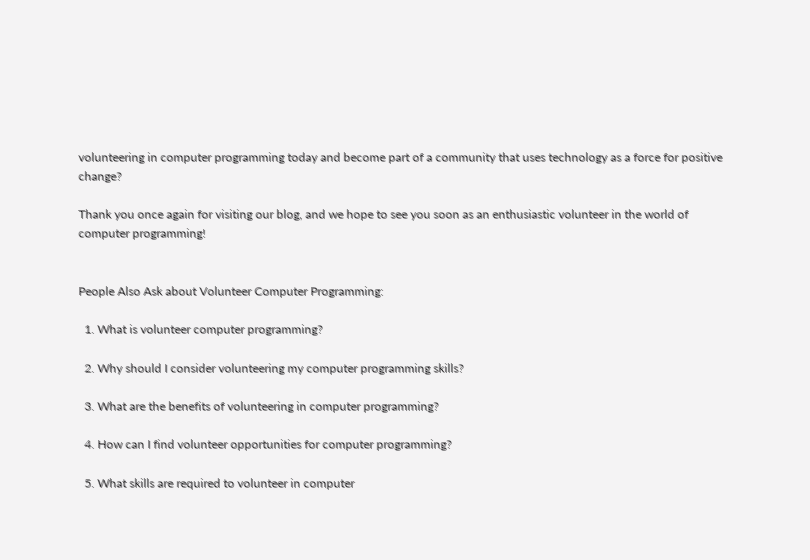volunteering in computer programming today and become part of a community that uses technology as a force for positive change?

Thank you once again for visiting our blog, and we hope to see you soon as an enthusiastic volunteer in the world of computer programming!


People Also Ask about Volunteer Computer Programming:

  1. What is volunteer computer programming?

  2. Why should I consider volunteering my computer programming skills?

  3. What are the benefits of volunteering in computer programming?

  4. How can I find volunteer opportunities for computer programming?

  5. What skills are required to volunteer in computer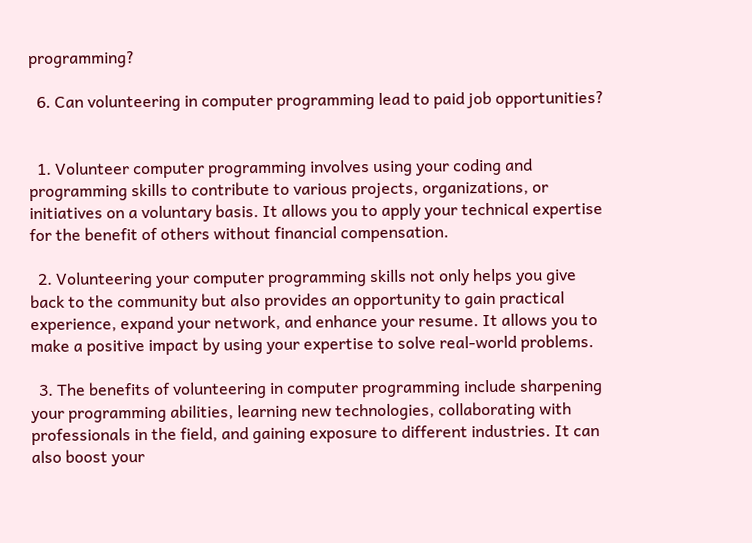programming?

  6. Can volunteering in computer programming lead to paid job opportunities?


  1. Volunteer computer programming involves using your coding and programming skills to contribute to various projects, organizations, or initiatives on a voluntary basis. It allows you to apply your technical expertise for the benefit of others without financial compensation.

  2. Volunteering your computer programming skills not only helps you give back to the community but also provides an opportunity to gain practical experience, expand your network, and enhance your resume. It allows you to make a positive impact by using your expertise to solve real-world problems.

  3. The benefits of volunteering in computer programming include sharpening your programming abilities, learning new technologies, collaborating with professionals in the field, and gaining exposure to different industries. It can also boost your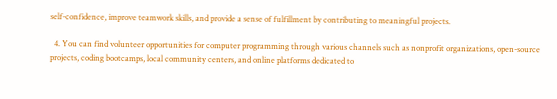self-confidence, improve teamwork skills, and provide a sense of fulfillment by contributing to meaningful projects.

  4. You can find volunteer opportunities for computer programming through various channels such as nonprofit organizations, open-source projects, coding bootcamps, local community centers, and online platforms dedicated to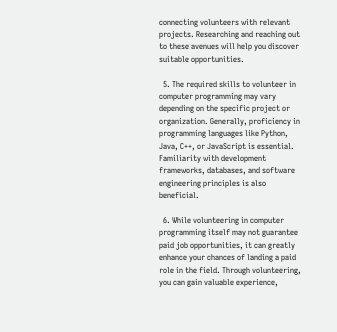connecting volunteers with relevant projects. Researching and reaching out to these avenues will help you discover suitable opportunities.

  5. The required skills to volunteer in computer programming may vary depending on the specific project or organization. Generally, proficiency in programming languages like Python, Java, C++, or JavaScript is essential. Familiarity with development frameworks, databases, and software engineering principles is also beneficial.

  6. While volunteering in computer programming itself may not guarantee paid job opportunities, it can greatly enhance your chances of landing a paid role in the field. Through volunteering, you can gain valuable experience,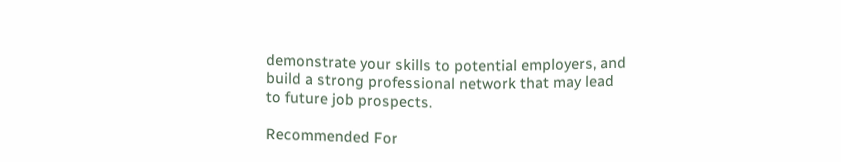demonstrate your skills to potential employers, and build a strong professional network that may lead to future job prospects.

Recommended For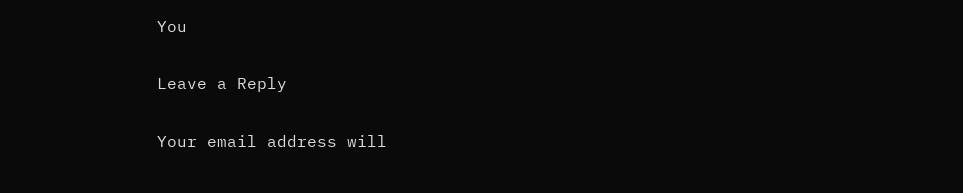You

Leave a Reply

Your email address will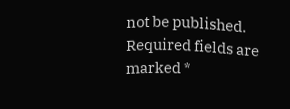not be published. Required fields are marked *